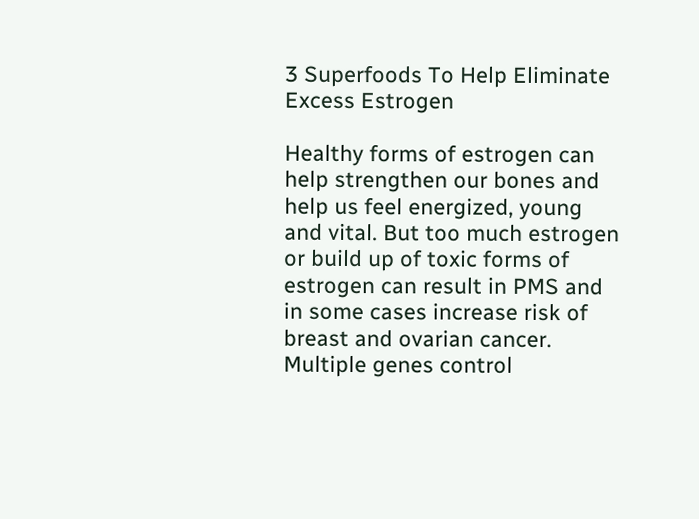3 Superfoods To Help Eliminate Excess Estrogen

Healthy forms of estrogen can help strengthen our bones and help us feel energized, young and vital. But too much estrogen or build up of toxic forms of estrogen can result in PMS and in some cases increase risk of breast and ovarian cancer. Multiple genes control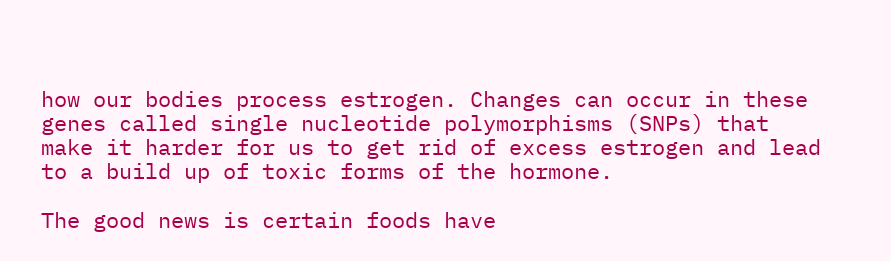how our bodies process estrogen. Changes can occur in these genes called single nucleotide polymorphisms (SNPs) that make it harder for us to get rid of excess estrogen and lead to a build up of toxic forms of the hormone.

The good news is certain foods have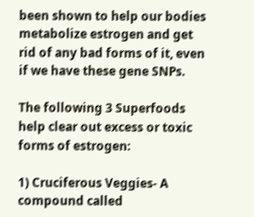been shown to help our bodies metabolize estrogen and get rid of any bad forms of it, even if we have these gene SNPs.

The following 3 Superfoods help clear out excess or toxic forms of estrogen:

1) Cruciferous Veggies- A compound called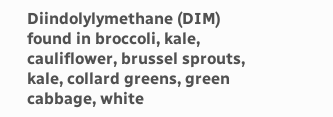Diindolylymethane (DIM) found in broccoli, kale, cauliflower, brussel sprouts, kale, collard greens, green cabbage, white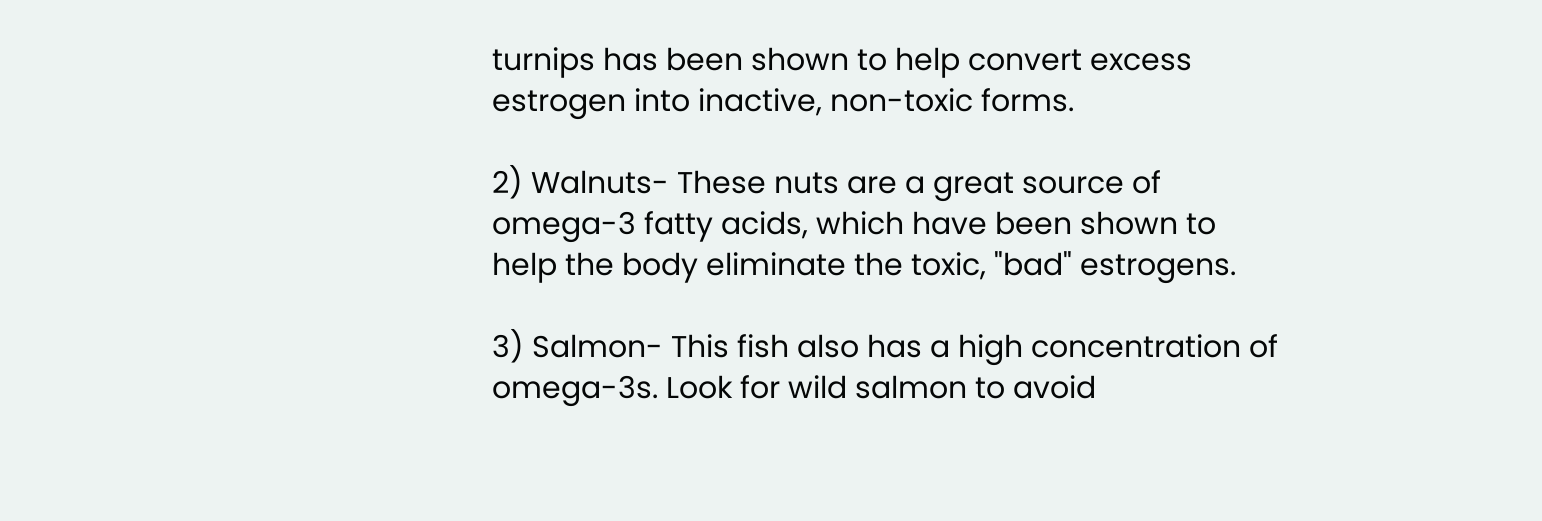turnips has been shown to help convert excess estrogen into inactive, non-toxic forms.

2) Walnuts- These nuts are a great source of omega-3 fatty acids, which have been shown to help the body eliminate the toxic, "bad" estrogens.

3) Salmon- This fish also has a high concentration of omega-3s. Look for wild salmon to avoid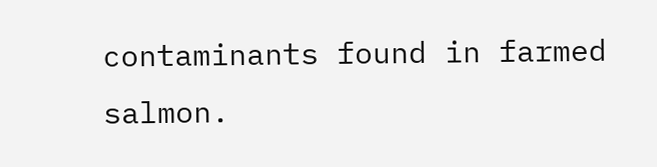contaminants found in farmed salmon.